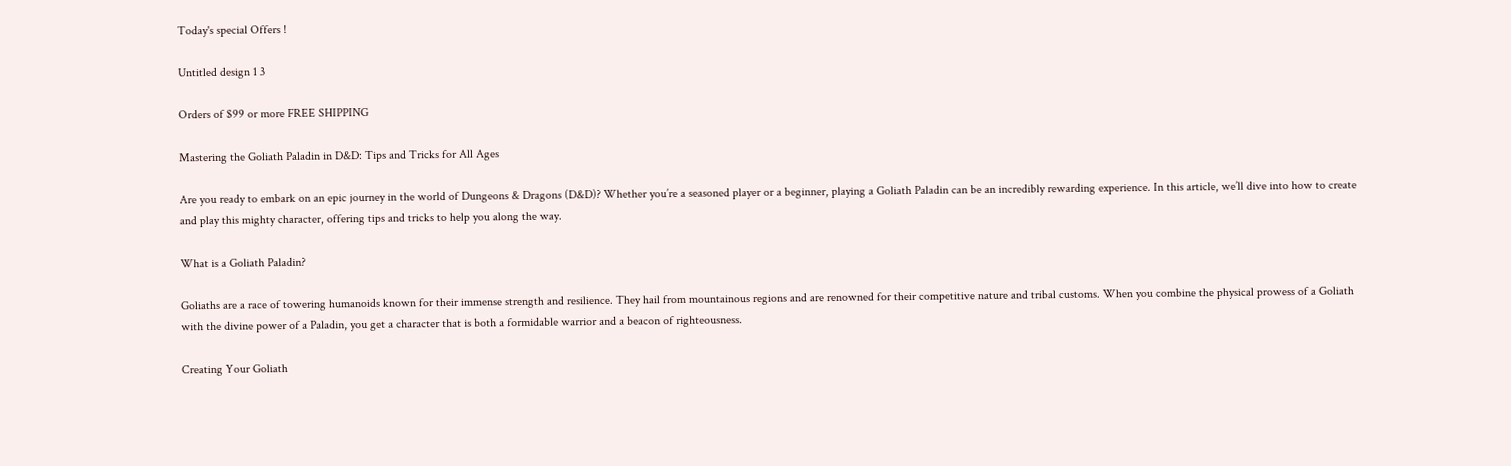Today's special Offers !

Untitled design 1 3

Orders of $99 or more FREE SHIPPING

Mastering the Goliath Paladin in D&D: Tips and Tricks for All Ages

Are you ready to embark on an epic journey in the world of Dungeons & Dragons (D&D)? Whether you’re a seasoned player or a beginner, playing a Goliath Paladin can be an incredibly rewarding experience. In this article, we’ll dive into how to create and play this mighty character, offering tips and tricks to help you along the way.

What is a Goliath Paladin?

Goliaths are a race of towering humanoids known for their immense strength and resilience. They hail from mountainous regions and are renowned for their competitive nature and tribal customs. When you combine the physical prowess of a Goliath with the divine power of a Paladin, you get a character that is both a formidable warrior and a beacon of righteousness.

Creating Your Goliath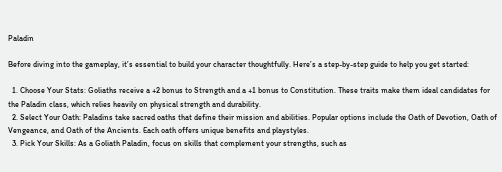Paladin

Before diving into the gameplay, it’s essential to build your character thoughtfully. Here’s a step-by-step guide to help you get started:

  1. Choose Your Stats: Goliaths receive a +2 bonus to Strength and a +1 bonus to Constitution. These traits make them ideal candidates for the Paladin class, which relies heavily on physical strength and durability.
  2. Select Your Oath: Paladins take sacred oaths that define their mission and abilities. Popular options include the Oath of Devotion, Oath of Vengeance, and Oath of the Ancients. Each oath offers unique benefits and playstyles.
  3. Pick Your Skills: As a Goliath Paladin, focus on skills that complement your strengths, such as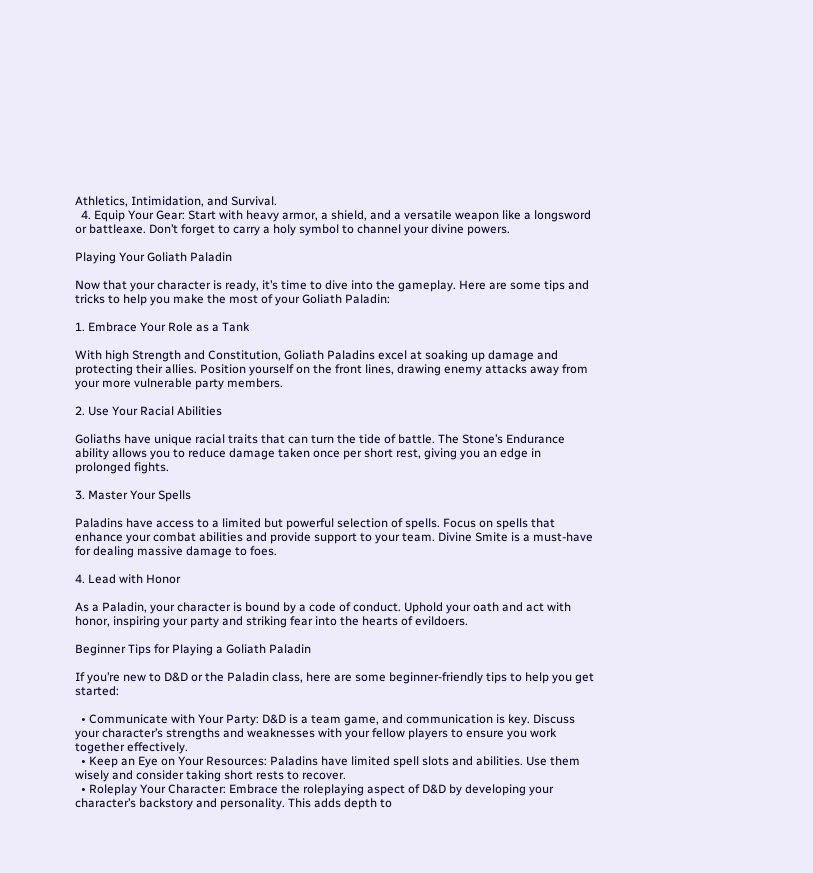Athletics, Intimidation, and Survival.
  4. Equip Your Gear: Start with heavy armor, a shield, and a versatile weapon like a longsword or battleaxe. Don’t forget to carry a holy symbol to channel your divine powers.

Playing Your Goliath Paladin

Now that your character is ready, it’s time to dive into the gameplay. Here are some tips and tricks to help you make the most of your Goliath Paladin:

1. Embrace Your Role as a Tank

With high Strength and Constitution, Goliath Paladins excel at soaking up damage and protecting their allies. Position yourself on the front lines, drawing enemy attacks away from your more vulnerable party members.

2. Use Your Racial Abilities

Goliaths have unique racial traits that can turn the tide of battle. The Stone’s Endurance ability allows you to reduce damage taken once per short rest, giving you an edge in prolonged fights.

3. Master Your Spells

Paladins have access to a limited but powerful selection of spells. Focus on spells that enhance your combat abilities and provide support to your team. Divine Smite is a must-have for dealing massive damage to foes.

4. Lead with Honor

As a Paladin, your character is bound by a code of conduct. Uphold your oath and act with honor, inspiring your party and striking fear into the hearts of evildoers.

Beginner Tips for Playing a Goliath Paladin

If you’re new to D&D or the Paladin class, here are some beginner-friendly tips to help you get started:

  • Communicate with Your Party: D&D is a team game, and communication is key. Discuss your character’s strengths and weaknesses with your fellow players to ensure you work together effectively.
  • Keep an Eye on Your Resources: Paladins have limited spell slots and abilities. Use them wisely and consider taking short rests to recover.
  • Roleplay Your Character: Embrace the roleplaying aspect of D&D by developing your character’s backstory and personality. This adds depth to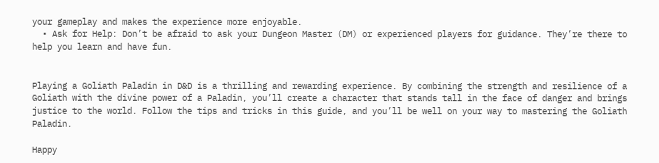your gameplay and makes the experience more enjoyable.
  • Ask for Help: Don’t be afraid to ask your Dungeon Master (DM) or experienced players for guidance. They’re there to help you learn and have fun.


Playing a Goliath Paladin in D&D is a thrilling and rewarding experience. By combining the strength and resilience of a Goliath with the divine power of a Paladin, you’ll create a character that stands tall in the face of danger and brings justice to the world. Follow the tips and tricks in this guide, and you’ll be well on your way to mastering the Goliath Paladin.

Happy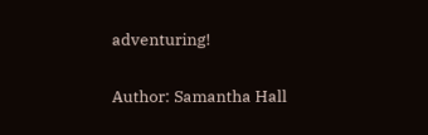adventuring!

Author: Samantha Hall